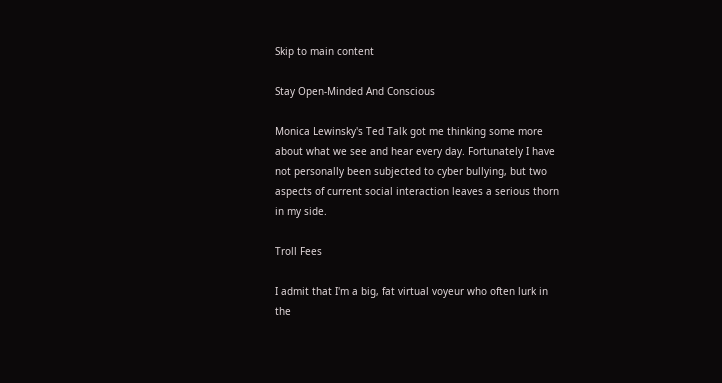Skip to main content

Stay Open-Minded And Conscious

Monica Lewinsky's Ted Talk got me thinking some more about what we see and hear every day. Fortunately I have not personally been subjected to cyber bullying, but two aspects of current social interaction leaves a serious thorn in my side.

Troll Fees

I admit that I'm a big, fat virtual voyeur who often lurk in the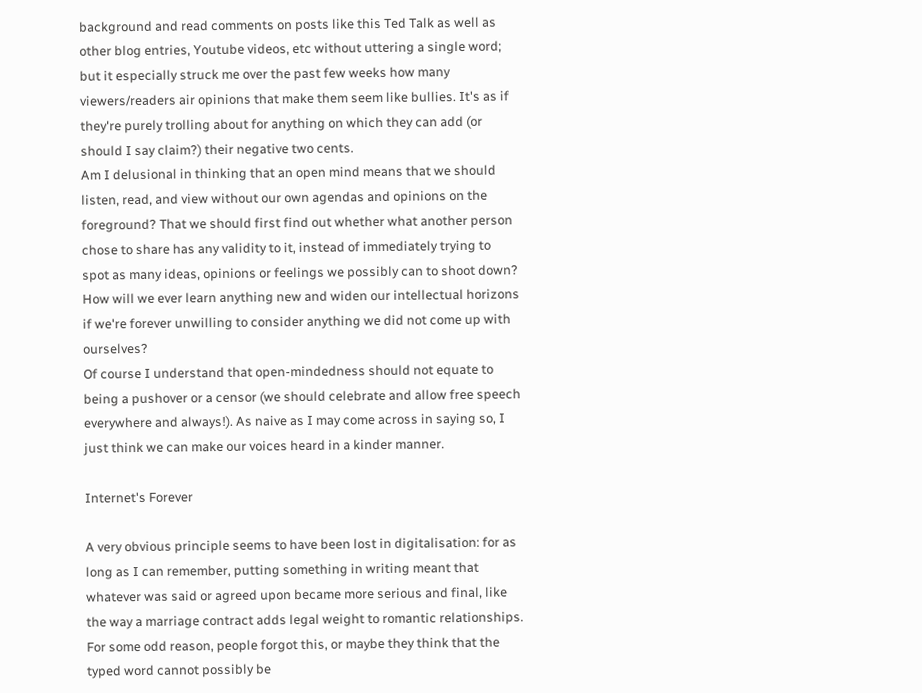background and read comments on posts like this Ted Talk as well as other blog entries, Youtube videos, etc without uttering a single word; but it especially struck me over the past few weeks how many viewers/readers air opinions that make them seem like bullies. It's as if they're purely trolling about for anything on which they can add (or should I say claim?) their negative two cents.
Am I delusional in thinking that an open mind means that we should listen, read, and view without our own agendas and opinions on the foreground? That we should first find out whether what another person chose to share has any validity to it, instead of immediately trying to spot as many ideas, opinions or feelings we possibly can to shoot down? How will we ever learn anything new and widen our intellectual horizons if we're forever unwilling to consider anything we did not come up with ourselves?
Of course I understand that open-mindedness should not equate to being a pushover or a censor (we should celebrate and allow free speech everywhere and always!). As naive as I may come across in saying so, I just think we can make our voices heard in a kinder manner.

Internet's Forever

A very obvious principle seems to have been lost in digitalisation: for as long as I can remember, putting something in writing meant that whatever was said or agreed upon became more serious and final, like the way a marriage contract adds legal weight to romantic relationships. For some odd reason, people forgot this, or maybe they think that the typed word cannot possibly be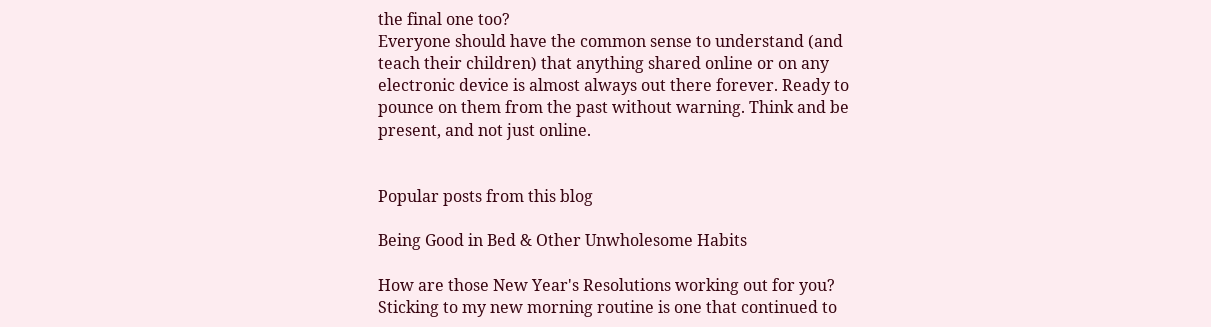the final one too?
Everyone should have the common sense to understand (and teach their children) that anything shared online or on any electronic device is almost always out there forever. Ready to pounce on them from the past without warning. Think and be present, and not just online.


Popular posts from this blog

Being Good in Bed & Other Unwholesome Habits

How are those New Year's Resolutions working out for you?
Sticking to my new morning routine is one that continued to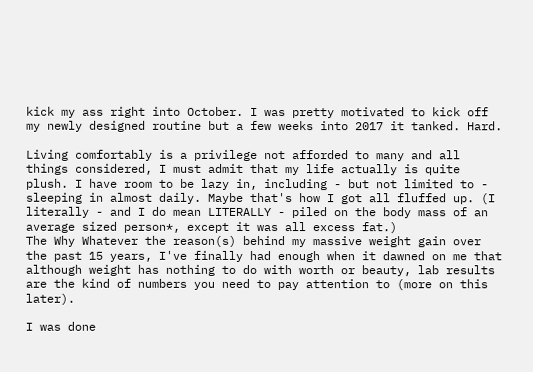kick my ass right into October. I was pretty motivated to kick off my newly designed routine but a few weeks into 2017 it tanked. Hard.

Living comfortably is a privilege not afforded to many and all things considered, I must admit that my life actually is quite plush. I have room to be lazy in, including - but not limited to - sleeping in almost daily. Maybe that's how I got all fluffed up. (I literally - and I do mean LITERALLY - piled on the body mass of an average sized person*, except it was all excess fat.)
The Why Whatever the reason(s) behind my massive weight gain over the past 15 years, I've finally had enough when it dawned on me that although weight has nothing to do with worth or beauty, lab results are the kind of numbers you need to pay attention to (more on this later).

I was done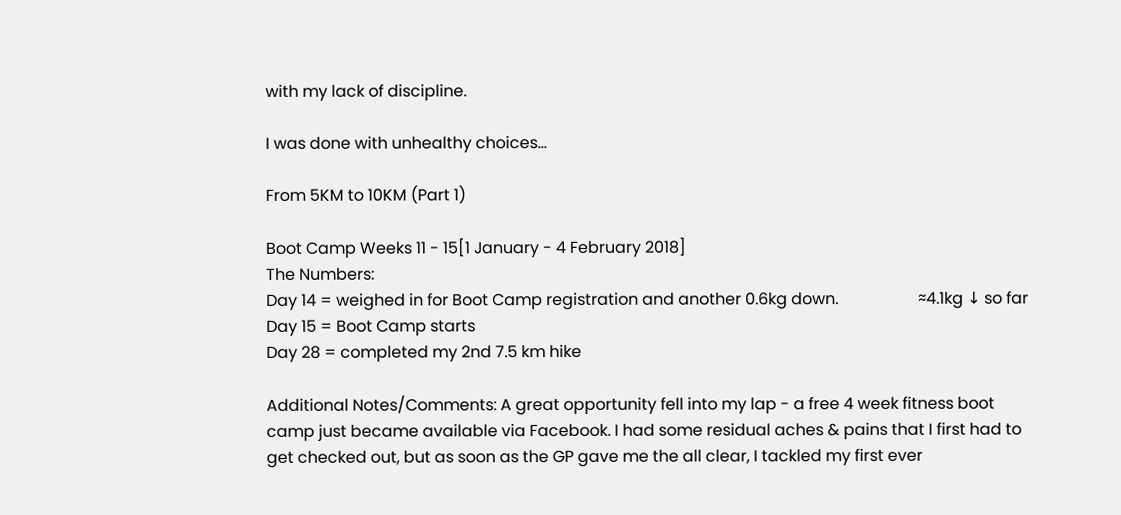with my lack of discipline.

I was done with unhealthy choices…

From 5KM to 10KM (Part 1)

Boot Camp Weeks 11 - 15[1 January - 4 February 2018]
The Numbers:
Day 14 = weighed in for Boot Camp registration and another 0.6kg down.                    ≈4.1kg ↓ so far
Day 15 = Boot Camp starts
Day 28 = completed my 2nd 7.5 km hike

Additional Notes/Comments: A great opportunity fell into my lap - a free 4 week fitness boot camp just became available via Facebook. I had some residual aches & pains that I first had to get checked out, but as soon as the GP gave me the all clear, I tackled my first ever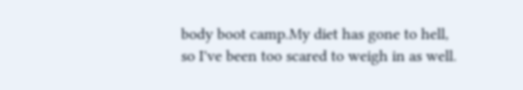body boot camp.My diet has gone to hell, so I've been too scared to weigh in as well.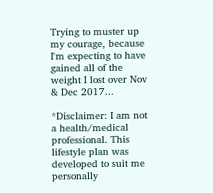Trying to muster up my courage, because I'm expecting to have gained all of the weight I lost over Nov & Dec 2017...

*Disclaimer: I am not a health/medical professional. This lifestyle plan was developed to suit me personally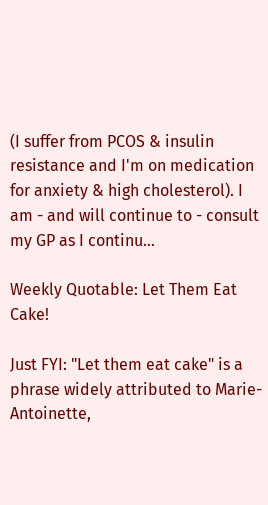(I suffer from PCOS & insulin resistance and I'm on medication for anxiety & high cholesterol). I am - and will continue to - consult my GP as I continu…

Weekly Quotable: Let Them Eat Cake!

Just FYI: "Let them eat cake" is a phrase widely attributed to Marie-Antoinette,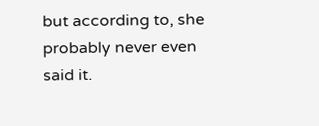but according to, she probably never even said it.